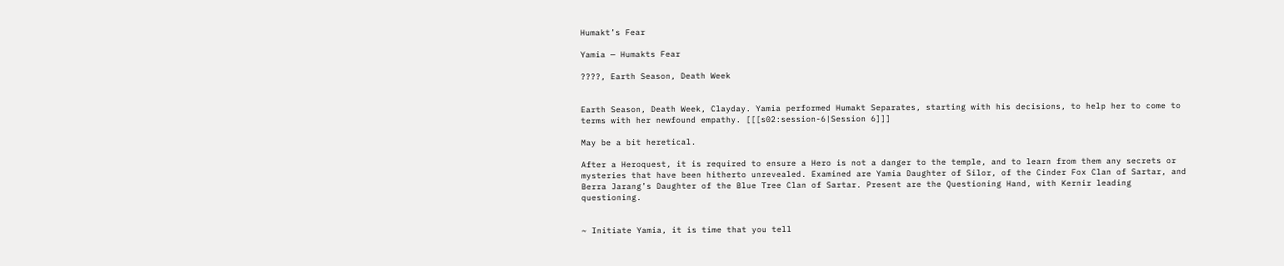Humakt’s Fear

Yamia — Humakts Fear

????, Earth Season, Death Week


Earth Season, Death Week, Clayday. Yamia performed Humakt Separates, starting with his decisions, to help her to come to terms with her newfound empathy. [[[s02:session-6|Session 6]]]

May be a bit heretical.

After a Heroquest, it is required to ensure a Hero is not a danger to the temple, and to learn from them any secrets or mysteries that have been hitherto unrevealed. Examined are Yamia Daughter of Silor, of the Cinder Fox Clan of Sartar, and Berra Jarang’s Daughter of the Blue Tree Clan of Sartar. Present are the Questioning Hand, with Kernir leading questioning.


~ Initiate Yamia, it is time that you tell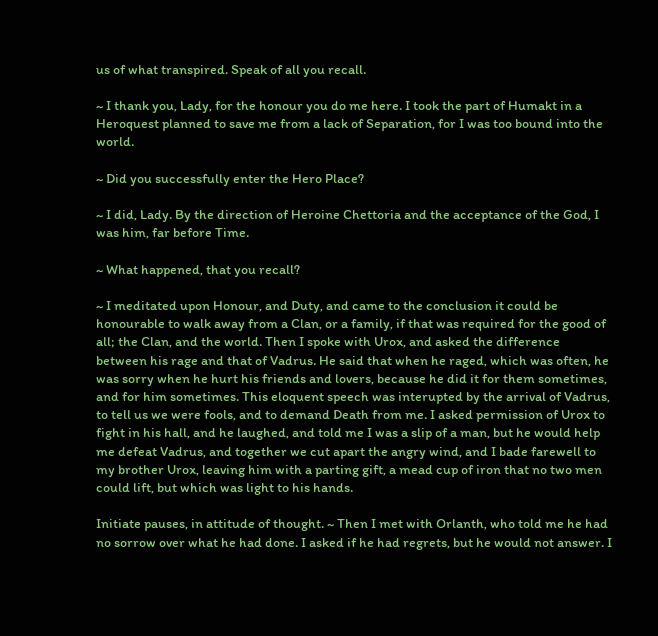us of what transpired. Speak of all you recall.

~ I thank you, Lady, for the honour you do me here. I took the part of Humakt in a Heroquest planned to save me from a lack of Separation, for I was too bound into the world.

~ Did you successfully enter the Hero Place?

~ I did, Lady. By the direction of Heroine Chettoria and the acceptance of the God, I was him, far before Time.

~ What happened, that you recall?

~ I meditated upon Honour, and Duty, and came to the conclusion it could be honourable to walk away from a Clan, or a family, if that was required for the good of all; the Clan, and the world. Then I spoke with Urox, and asked the difference between his rage and that of Vadrus. He said that when he raged, which was often, he was sorry when he hurt his friends and lovers, because he did it for them sometimes, and for him sometimes. This eloquent speech was interupted by the arrival of Vadrus, to tell us we were fools, and to demand Death from me. I asked permission of Urox to fight in his hall, and he laughed, and told me I was a slip of a man, but he would help me defeat Vadrus, and together we cut apart the angry wind, and I bade farewell to my brother Urox, leaving him with a parting gift, a mead cup of iron that no two men could lift, but which was light to his hands.

Initiate pauses, in attitude of thought. ~ Then I met with Orlanth, who told me he had no sorrow over what he had done. I asked if he had regrets, but he would not answer. I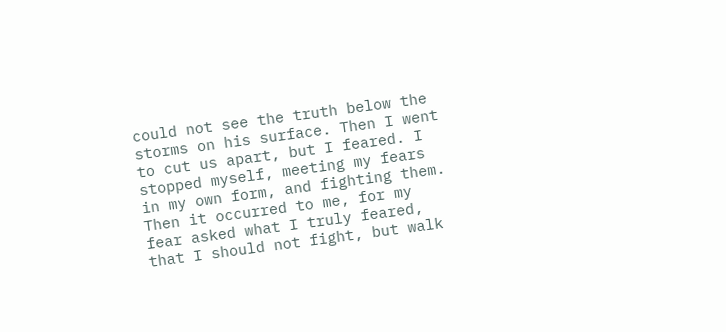could not see the truth below the storms on his surface. Then I went to cut us apart, but I feared. I stopped myself, meeting my fears in my own form, and fighting them. Then it occurred to me, for my fear asked what I truly feared, that I should not fight, but walk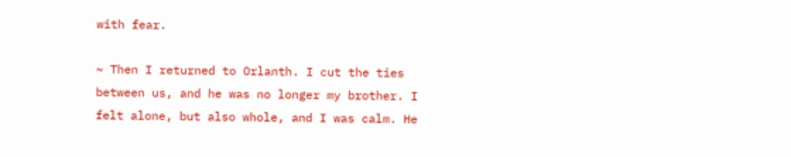with fear.

~ Then I returned to Orlanth. I cut the ties between us, and he was no longer my brother. I felt alone, but also whole, and I was calm. He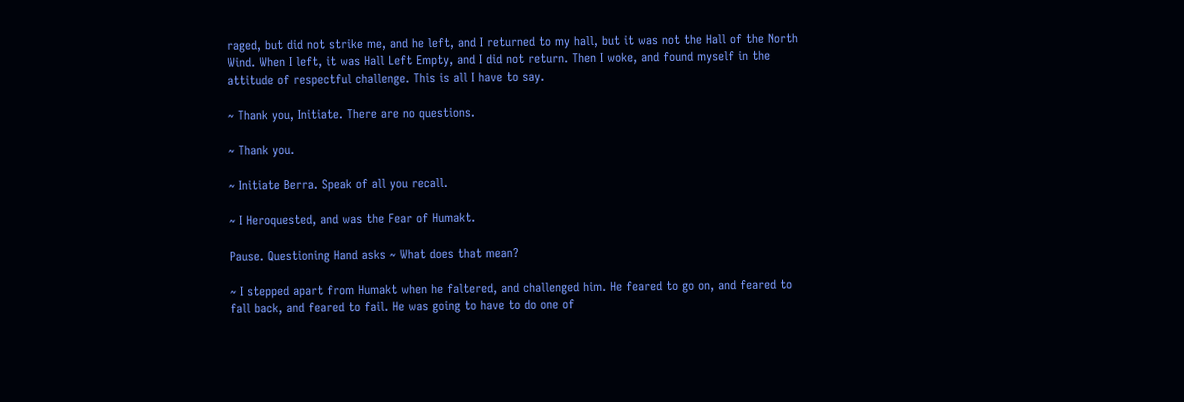raged, but did not strike me, and he left, and I returned to my hall, but it was not the Hall of the North Wind. When I left, it was Hall Left Empty, and I did not return. Then I woke, and found myself in the attitude of respectful challenge. This is all I have to say.

~ Thank you, Initiate. There are no questions.

~ Thank you.

~ Initiate Berra. Speak of all you recall.

~ I Heroquested, and was the Fear of Humakt.

Pause. Questioning Hand asks ~ What does that mean?

~ I stepped apart from Humakt when he faltered, and challenged him. He feared to go on, and feared to fall back, and feared to fail. He was going to have to do one of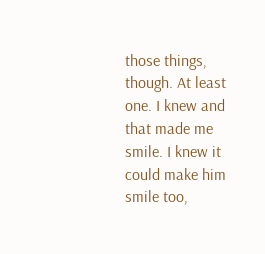those things, though. At least one. I knew and that made me smile. I knew it could make him smile too,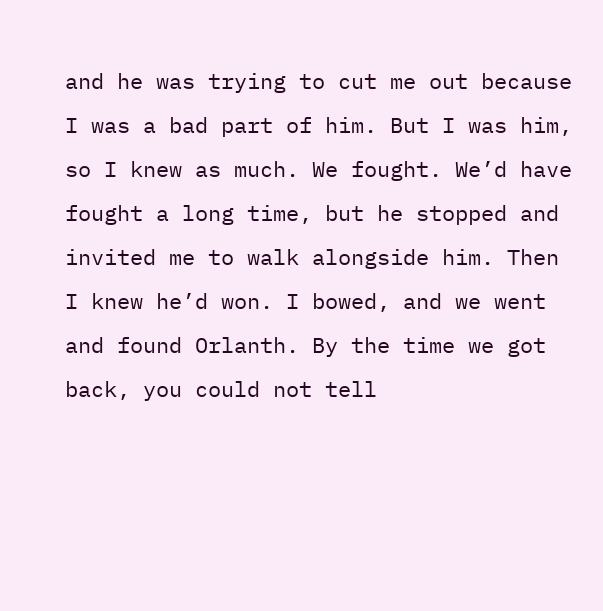and he was trying to cut me out because I was a bad part of him. But I was him, so I knew as much. We fought. We’d have fought a long time, but he stopped and invited me to walk alongside him. Then I knew he’d won. I bowed, and we went and found Orlanth. By the time we got back, you could not tell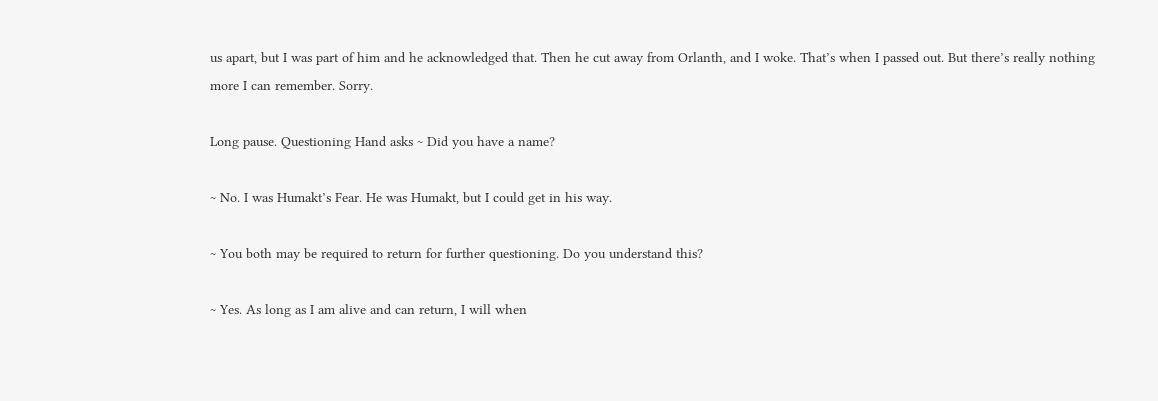us apart, but I was part of him and he acknowledged that. Then he cut away from Orlanth, and I woke. That’s when I passed out. But there’s really nothing more I can remember. Sorry.

Long pause. Questioning Hand asks ~ Did you have a name?

~ No. I was Humakt’s Fear. He was Humakt, but I could get in his way.

~ You both may be required to return for further questioning. Do you understand this?

~ Yes. As long as I am alive and can return, I will when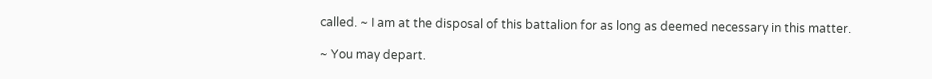called. ~ I am at the disposal of this battalion for as long as deemed necessary in this matter.

~ You may depart.